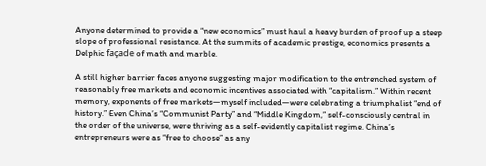Anyone determined to provide a “new economics” must haul a heavy burden of proof up a steep slope of professional resistance. At the summits of academic prestige, economics presents a Delphic façade of math and marble.

A still higher barrier faces anyone suggesting major modification to the entrenched system of reasonably free markets and economic incentives associated with “capitalism.” Within recent memory, exponents of free markets—myself included—were celebrating a triumphalist “end of history.” Even China’s “Communist Party” and “Middle Kingdom,” self-consciously central in the order of the universe, were thriving as a self-evidently capitalist regime. China’s entrepreneurs were as “free to choose” as any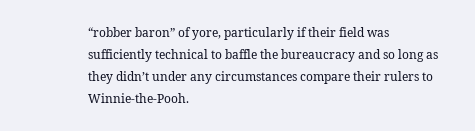“robber baron” of yore, particularly if their field was sufficiently technical to baffle the bureaucracy and so long as they didn’t under any circumstances compare their rulers to Winnie-the-Pooh.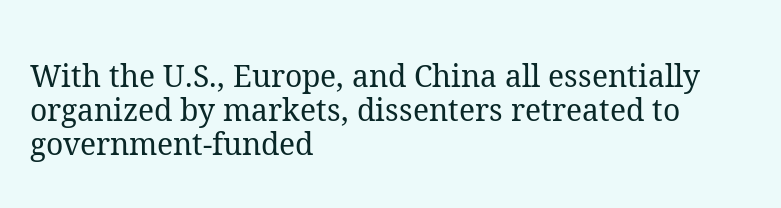With the U.S., Europe, and China all essentially organized by markets, dissenters retreated to government-funded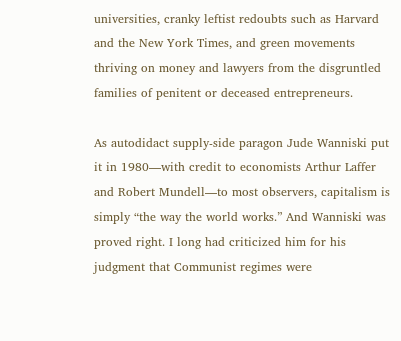universities, cranky leftist redoubts such as Harvard and the New York Times, and green movements thriving on money and lawyers from the disgruntled families of penitent or deceased entrepreneurs.

As autodidact supply-side paragon Jude Wanniski put it in 1980—with credit to economists Arthur Laffer and Robert Mundell—to most observers, capitalism is simply “the way the world works.” And Wanniski was proved right. I long had criticized him for his judgment that Communist regimes were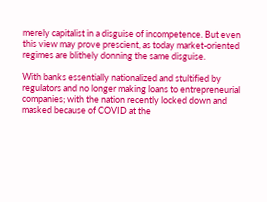merely capitalist in a disguise of incompetence. But even this view may prove prescient, as today market-oriented regimes are blithely donning the same disguise.

With banks essentially nationalized and stultified by regulators and no longer making loans to entrepreneurial companies; with the nation recently locked down and masked because of COVID at the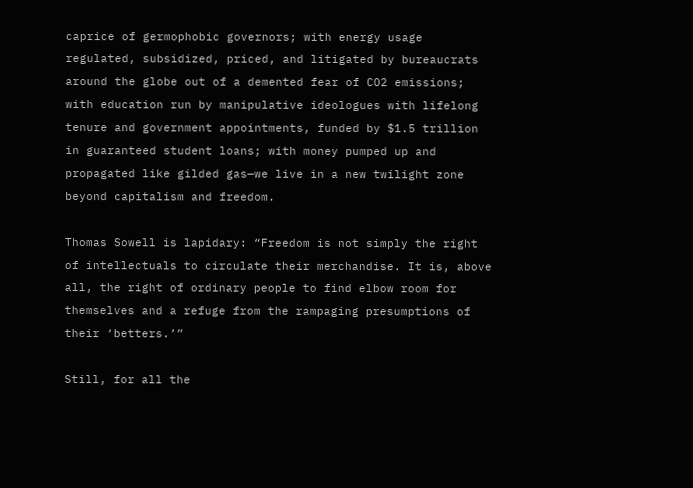caprice of germophobic governors; with energy usage regulated, subsidized, priced, and litigated by bureaucrats around the globe out of a demented fear of CO2 emissions; with education run by manipulative ideologues with lifelong tenure and government appointments, funded by $1.5 trillion in guaranteed student loans; with money pumped up and propagated like gilded gas—we live in a new twilight zone beyond capitalism and freedom.

Thomas Sowell is lapidary: “Freedom is not simply the right of intellectuals to circulate their merchandise. It is, above all, the right of ordinary people to find elbow room for themselves and a refuge from the rampaging presumptions of their ‘betters.’”

Still, for all the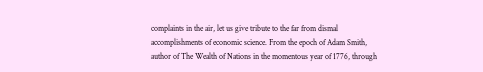complaints in the air, let us give tribute to the far from dismal accomplishments of economic science. From the epoch of Adam Smith, author of The Wealth of Nations in the momentous year of 1776, through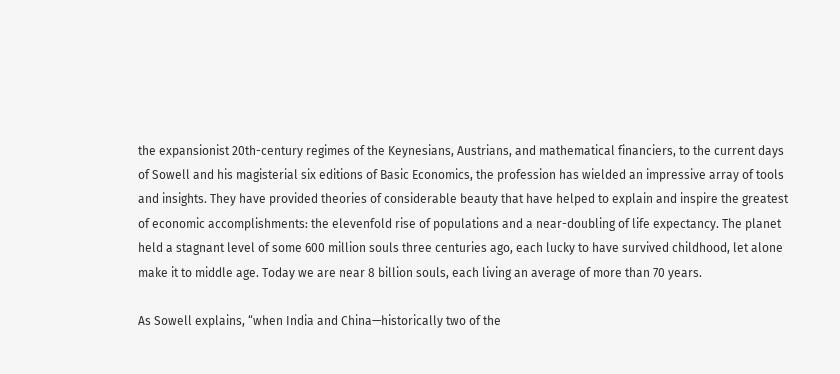the expansionist 20th-century regimes of the Keynesians, Austrians, and mathematical financiers, to the current days of Sowell and his magisterial six editions of Basic Economics, the profession has wielded an impressive array of tools and insights. They have provided theories of considerable beauty that have helped to explain and inspire the greatest of economic accomplishments: the elevenfold rise of populations and a near-doubling of life expectancy. The planet held a stagnant level of some 600 million souls three centuries ago, each lucky to have survived childhood, let alone make it to middle age. Today we are near 8 billion souls, each living an average of more than 70 years.

As Sowell explains, “when India and China—historically two of the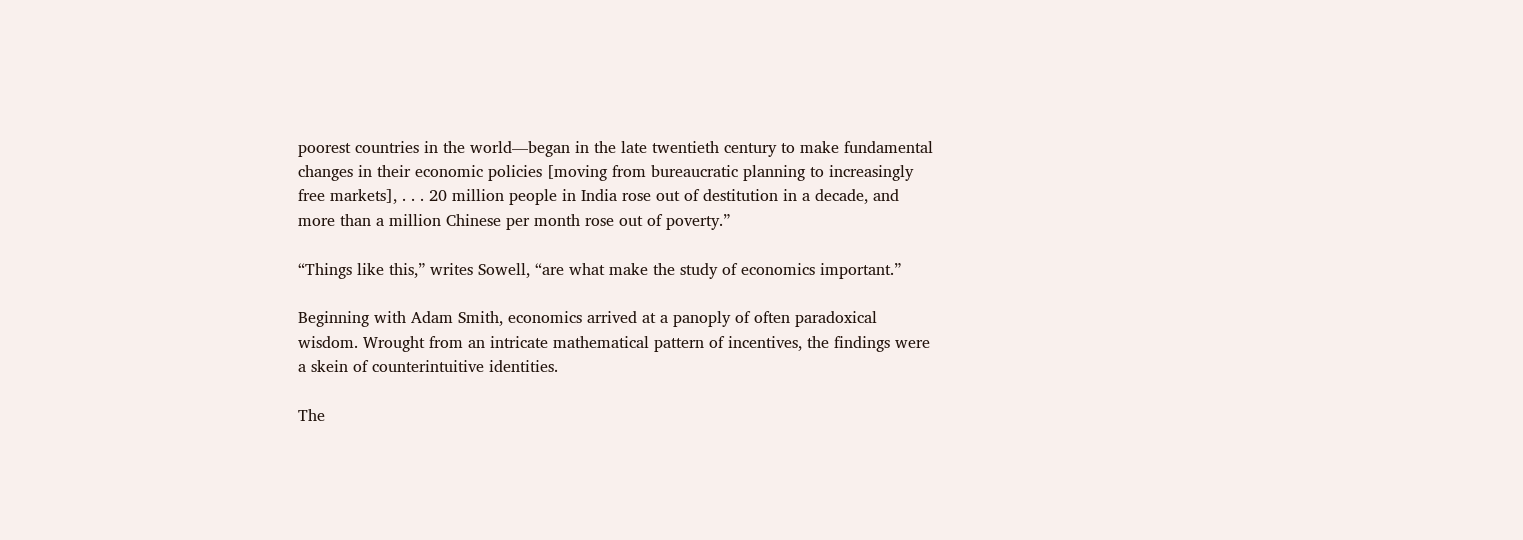poorest countries in the world—began in the late twentieth century to make fundamental changes in their economic policies [moving from bureaucratic planning to increasingly free markets], . . . 20 million people in India rose out of destitution in a decade, and more than a million Chinese per month rose out of poverty.”

“Things like this,” writes Sowell, “are what make the study of economics important.”

Beginning with Adam Smith, economics arrived at a panoply of often paradoxical wisdom. Wrought from an intricate mathematical pattern of incentives, the findings were a skein of counterintuitive identities.

The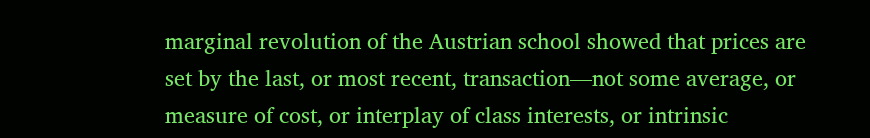marginal revolution of the Austrian school showed that prices are set by the last, or most recent, transaction—not some average, or measure of cost, or interplay of class interests, or intrinsic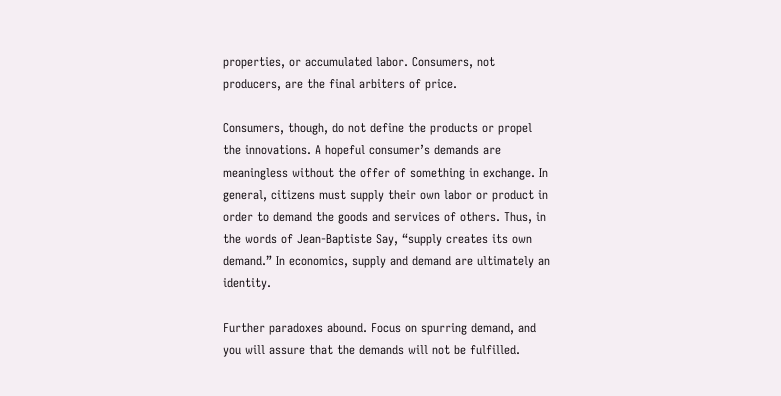properties, or accumulated labor. Consumers, not producers, are the final arbiters of price.

Consumers, though, do not define the products or propel the innovations. A hopeful consumer’s demands are meaningless without the offer of something in exchange. In general, citizens must supply their own labor or product in order to demand the goods and services of others. Thus, in the words of Jean-Baptiste Say, “supply creates its own demand.” In economics, supply and demand are ultimately an identity.

Further paradoxes abound. Focus on spurring demand, and you will assure that the demands will not be fulfilled.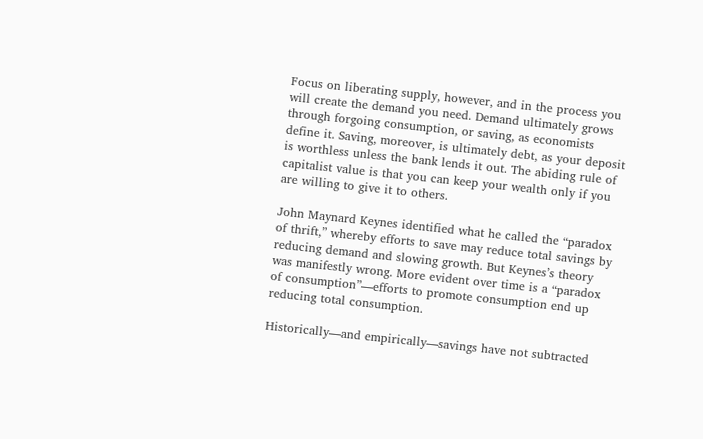Focus on liberating supply, however, and in the process you will create the demand you need. Demand ultimately grows through forgoing consumption, or saving, as economists define it. Saving, moreover, is ultimately debt, as your deposit is worthless unless the bank lends it out. The abiding rule of capitalist value is that you can keep your wealth only if you are willing to give it to others.

John Maynard Keynes identified what he called the “paradox of thrift,” whereby efforts to save may reduce total savings by reducing demand and slowing growth. But Keynes’s theory was manifestly wrong. More evident over time is a “paradox of consumption”—efforts to promote consumption end up reducing total consumption.

Historically—and empirically—savings have not subtracted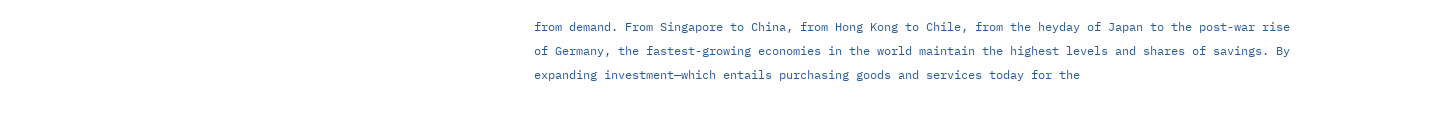from demand. From Singapore to China, from Hong Kong to Chile, from the heyday of Japan to the post-war rise of Germany, the fastest-growing economies in the world maintain the highest levels and shares of savings. By expanding investment—which entails purchasing goods and services today for the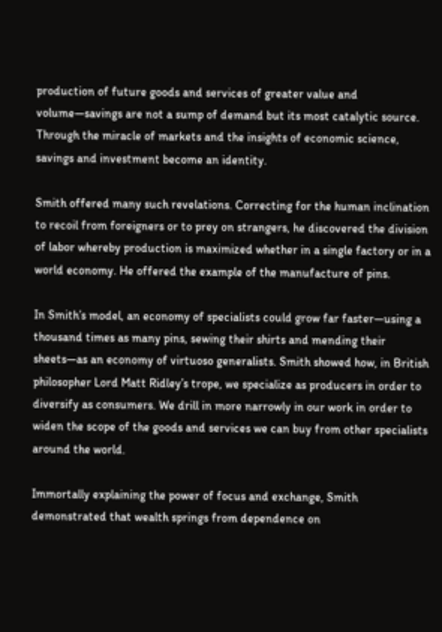production of future goods and services of greater value and volume—savings are not a sump of demand but its most catalytic source. Through the miracle of markets and the insights of economic science, savings and investment become an identity.

Smith offered many such revelations. Correcting for the human inclination to recoil from foreigners or to prey on strangers, he discovered the division of labor whereby production is maximized whether in a single factory or in a world economy. He offered the example of the manufacture of pins.

In Smith’s model, an economy of specialists could grow far faster—using a thousand times as many pins, sewing their shirts and mending their sheets—as an economy of virtuoso generalists. Smith showed how, in British philosopher Lord Matt Ridley’s trope, we specialize as producers in order to diversify as consumers. We drill in more narrowly in our work in order to widen the scope of the goods and services we can buy from other specialists around the world.

Immortally explaining the power of focus and exchange, Smith demonstrated that wealth springs from dependence on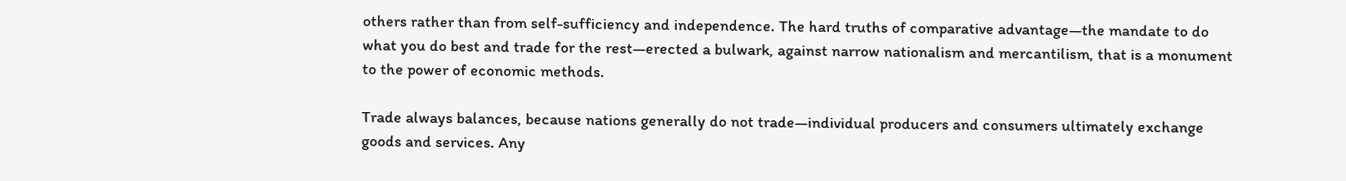others rather than from self-sufficiency and independence. The hard truths of comparative advantage—the mandate to do what you do best and trade for the rest—erected a bulwark, against narrow nationalism and mercantilism, that is a monument to the power of economic methods.

Trade always balances, because nations generally do not trade—individual producers and consumers ultimately exchange goods and services. Any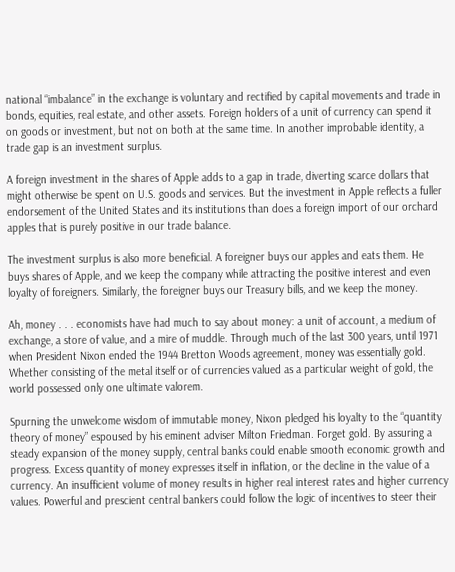national “imbalance” in the exchange is voluntary and rectified by capital movements and trade in bonds, equities, real estate, and other assets. Foreign holders of a unit of currency can spend it on goods or investment, but not on both at the same time. In another improbable identity, a trade gap is an investment surplus.

A foreign investment in the shares of Apple adds to a gap in trade, diverting scarce dollars that might otherwise be spent on U.S. goods and services. But the investment in Apple reflects a fuller endorsement of the United States and its institutions than does a foreign import of our orchard apples that is purely positive in our trade balance.

The investment surplus is also more beneficial. A foreigner buys our apples and eats them. He buys shares of Apple, and we keep the company while attracting the positive interest and even loyalty of foreigners. Similarly, the foreigner buys our Treasury bills, and we keep the money.

Ah, money . . . economists have had much to say about money: a unit of account, a medium of exchange, a store of value, and a mire of muddle. Through much of the last 300 years, until 1971 when President Nixon ended the 1944 Bretton Woods agreement, money was essentially gold. Whether consisting of the metal itself or of currencies valued as a particular weight of gold, the world possessed only one ultimate valorem.

Spurning the unwelcome wisdom of immutable money, Nixon pledged his loyalty to the “quantity theory of money” espoused by his eminent adviser Milton Friedman. Forget gold. By assuring a steady expansion of the money supply, central banks could enable smooth economic growth and progress. Excess quantity of money expresses itself in inflation, or the decline in the value of a currency. An insufficient volume of money results in higher real interest rates and higher currency values. Powerful and prescient central bankers could follow the logic of incentives to steer their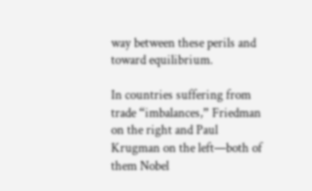way between these perils and toward equilibrium.

In countries suffering from trade “imbalances,” Friedman on the right and Paul Krugman on the left—both of them Nobel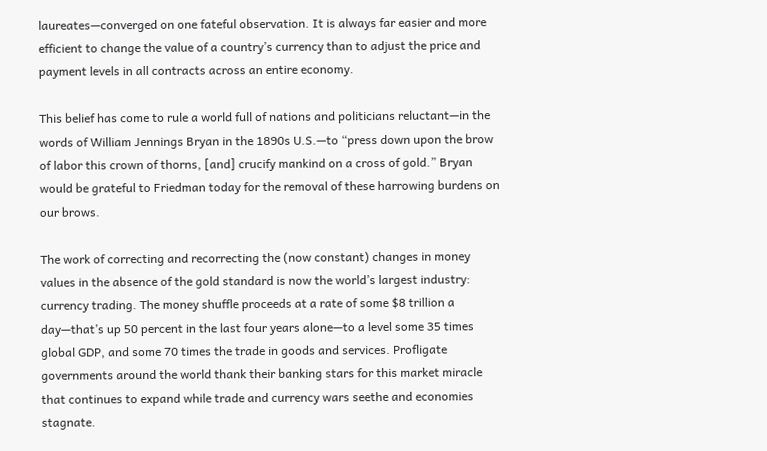laureates—converged on one fateful observation. It is always far easier and more efficient to change the value of a country’s currency than to adjust the price and payment levels in all contracts across an entire economy.

This belief has come to rule a world full of nations and politicians reluctant—in the words of William Jennings Bryan in the 1890s U.S.—to “press down upon the brow of labor this crown of thorns, [and] crucify mankind on a cross of gold.” Bryan would be grateful to Friedman today for the removal of these harrowing burdens on our brows.

The work of correcting and recorrecting the (now constant) changes in money values in the absence of the gold standard is now the world’s largest industry: currency trading. The money shuffle proceeds at a rate of some $8 trillion a day—that’s up 50 percent in the last four years alone—to a level some 35 times global GDP, and some 70 times the trade in goods and services. Profligate governments around the world thank their banking stars for this market miracle that continues to expand while trade and currency wars seethe and economies stagnate.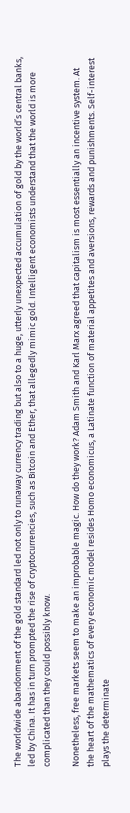The worldwide abandonment of the gold standard led not only to runaway currency trading but also to a huge, utterly unexpected accumulation of gold by the world’s central banks, led by China. It has in turn prompted the rise of cryptocurrencies, such as Bitcoin and Ether, that allegedly mimic gold. Intelligent economists understand that the world is more complicated than they could possibly know.

Nonetheless, free markets seem to make an improbable magic. How do they work? Adam Smith and Karl Marx agreed that capitalism is most essentially an incentive system. At the heart of the mathematics of every economic model resides Homo economicus, a Latinate function of material appetites and aversions, rewards and punishments. Self-interest plays the determinate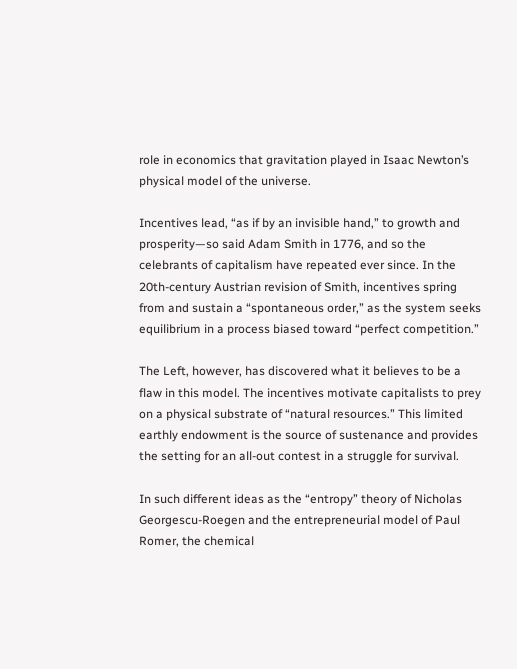role in economics that gravitation played in Isaac Newton’s physical model of the universe.

Incentives lead, “as if by an invisible hand,” to growth and prosperity—so said Adam Smith in 1776, and so the celebrants of capitalism have repeated ever since. In the 20th-century Austrian revision of Smith, incentives spring from and sustain a “spontaneous order,” as the system seeks equilibrium in a process biased toward “perfect competition.”

The Left, however, has discovered what it believes to be a flaw in this model. The incentives motivate capitalists to prey on a physical substrate of “natural resources.” This limited earthly endowment is the source of sustenance and provides the setting for an all-out contest in a struggle for survival.

In such different ideas as the “entropy” theory of Nicholas Georgescu-Roegen and the entrepreneurial model of Paul Romer, the chemical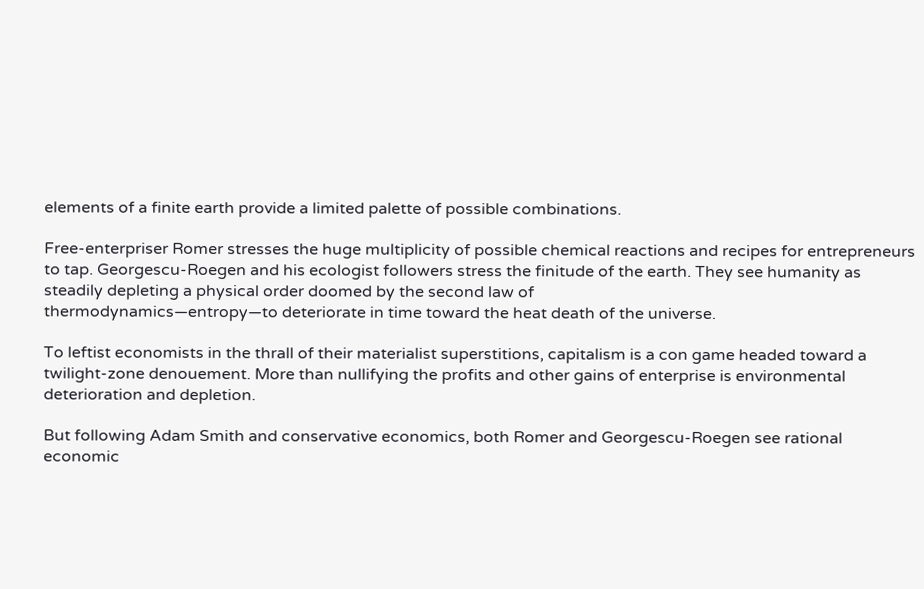elements of a finite earth provide a limited palette of possible combinations.

Free-enterpriser Romer stresses the huge multiplicity of possible chemical reactions and recipes for entrepreneurs to tap. Georgescu-Roegen and his ecologist followers stress the finitude of the earth. They see humanity as steadily depleting a physical order doomed by the second law of
thermodynamics—entropy—to deteriorate in time toward the heat death of the universe.

To leftist economists in the thrall of their materialist superstitions, capitalism is a con game headed toward a twilight-zone denouement. More than nullifying the profits and other gains of enterprise is environmental deterioration and depletion.

But following Adam Smith and conservative economics, both Romer and Georgescu-Roegen see rational economic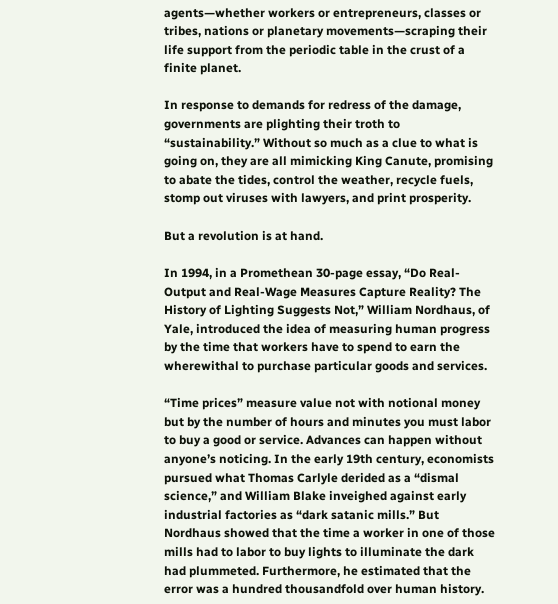agents—whether workers or entrepreneurs, classes or tribes, nations or planetary movements—scraping their life support from the periodic table in the crust of a finite planet.

In response to demands for redress of the damage, governments are plighting their troth to “sustainability.” Without so much as a clue to what is going on, they are all mimicking King Canute, promising to abate the tides, control the weather, recycle fuels, stomp out viruses with lawyers, and print prosperity.

But a revolution is at hand.

In 1994, in a Promethean 30-page essay, “Do Real-Output and Real-Wage Measures Capture Reality? The History of Lighting Suggests Not,” William Nordhaus, of Yale, introduced the idea of measuring human progress by the time that workers have to spend to earn the wherewithal to purchase particular goods and services.

“Time prices” measure value not with notional money but by the number of hours and minutes you must labor to buy a good or service. Advances can happen without anyone’s noticing. In the early 19th century, economists pursued what Thomas Carlyle derided as a “dismal science,” and William Blake inveighed against early industrial factories as “dark satanic mills.” But Nordhaus showed that the time a worker in one of those mills had to labor to buy lights to illuminate the dark had plummeted. Furthermore, he estimated that the error was a hundred thousandfold over human history.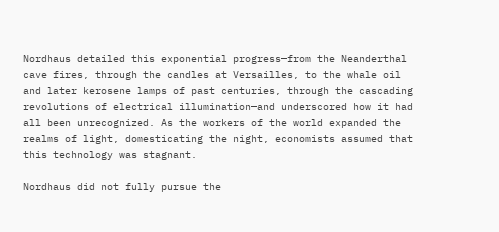Nordhaus detailed this exponential progress—from the Neanderthal cave fires, through the candles at Versailles, to the whale oil and later kerosene lamps of past centuries, through the cascading revolutions of electrical illumination—and underscored how it had all been unrecognized. As the workers of the world expanded the realms of light, domesticating the night, economists assumed that this technology was stagnant.

Nordhaus did not fully pursue the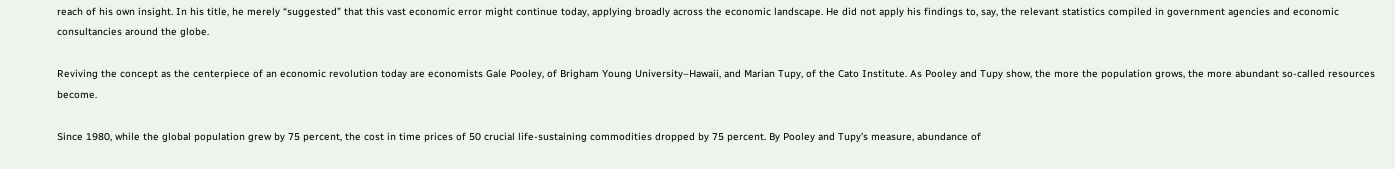reach of his own insight. In his title, he merely “suggested” that this vast economic error might continue today, applying broadly across the economic landscape. He did not apply his findings to, say, the relevant statistics compiled in government agencies and economic consultancies around the globe.

Reviving the concept as the centerpiece of an economic revolution today are economists Gale Pooley, of Brigham Young University–Hawaii, and Marian Tupy, of the Cato Institute. As Pooley and Tupy show, the more the population grows, the more abundant so-called resources become.

Since 1980, while the global population grew by 75 percent, the cost in time prices of 50 crucial life-sustaining commodities dropped by 75 percent. By Pooley and Tupy’s measure, abundance of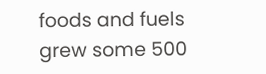foods and fuels grew some 500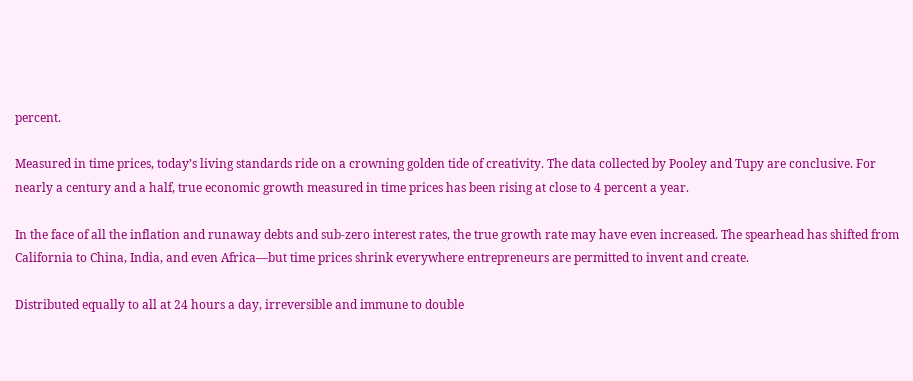percent.

Measured in time prices, today’s living standards ride on a crowning golden tide of creativity. The data collected by Pooley and Tupy are conclusive. For nearly a century and a half, true economic growth measured in time prices has been rising at close to 4 percent a year.

In the face of all the inflation and runaway debts and sub-zero interest rates, the true growth rate may have even increased. The spearhead has shifted from California to China, India, and even Africa—but time prices shrink everywhere entrepreneurs are permitted to invent and create.

Distributed equally to all at 24 hours a day, irreversible and immune to double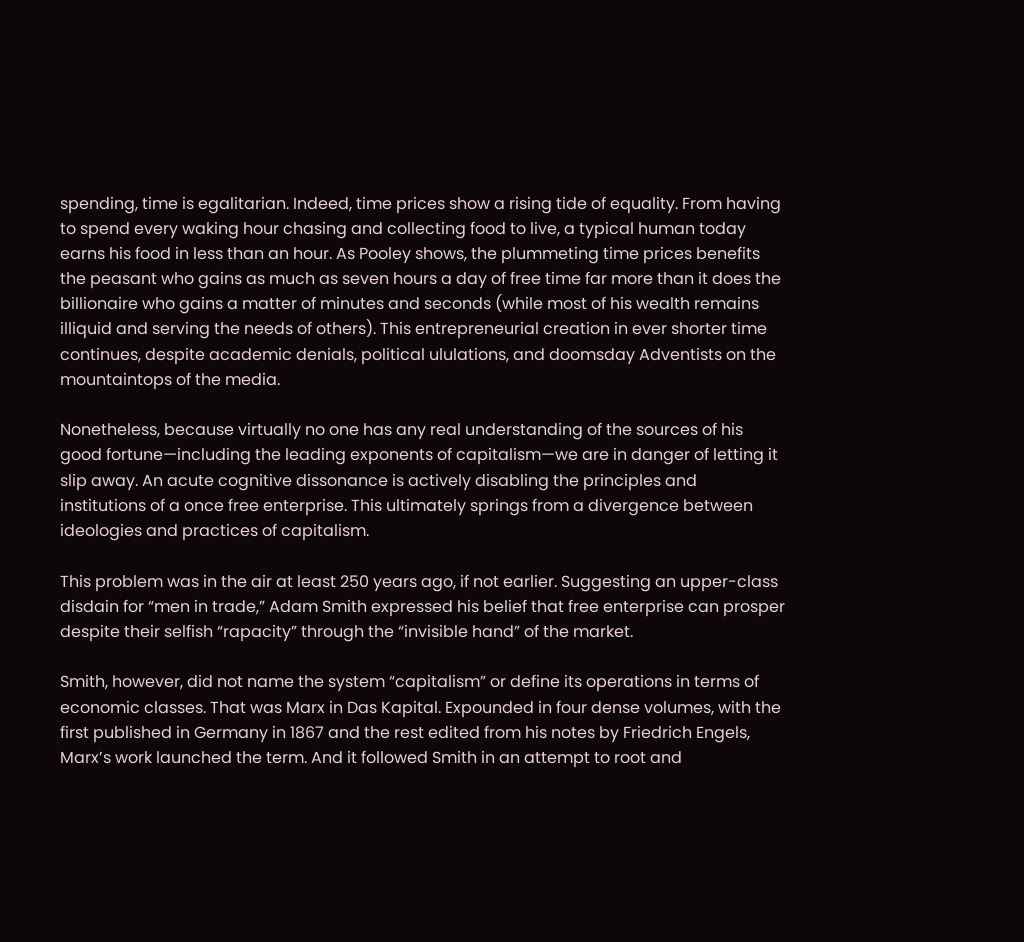spending, time is egalitarian. Indeed, time prices show a rising tide of equality. From having to spend every waking hour chasing and collecting food to live, a typical human today earns his food in less than an hour. As Pooley shows, the plummeting time prices benefits the peasant who gains as much as seven hours a day of free time far more than it does the billionaire who gains a matter of minutes and seconds (while most of his wealth remains illiquid and serving the needs of others). This entrepreneurial creation in ever shorter time continues, despite academic denials, political ululations, and doomsday Adventists on the mountaintops of the media.

Nonetheless, because virtually no one has any real understanding of the sources of his good fortune—including the leading exponents of capitalism—we are in danger of letting it slip away. An acute cognitive dissonance is actively disabling the principles and institutions of a once free enterprise. This ultimately springs from a divergence between ideologies and practices of capitalism.

This problem was in the air at least 250 years ago, if not earlier. Suggesting an upper-class disdain for “men in trade,” Adam Smith expressed his belief that free enterprise can prosper despite their selfish “rapacity” through the “invisible hand” of the market.

Smith, however, did not name the system “capitalism” or define its operations in terms of economic classes. That was Marx in Das Kapital. Expounded in four dense volumes, with the first published in Germany in 1867 and the rest edited from his notes by Friedrich Engels, Marx’s work launched the term. And it followed Smith in an attempt to root and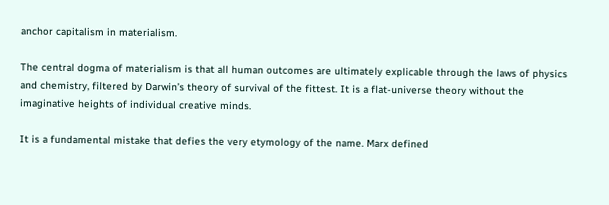anchor capitalism in materialism.

The central dogma of materialism is that all human outcomes are ultimately explicable through the laws of physics and chemistry, filtered by Darwin’s theory of survival of the fittest. It is a flat-universe theory without the imaginative heights of individual creative minds.

It is a fundamental mistake that defies the very etymology of the name. Marx defined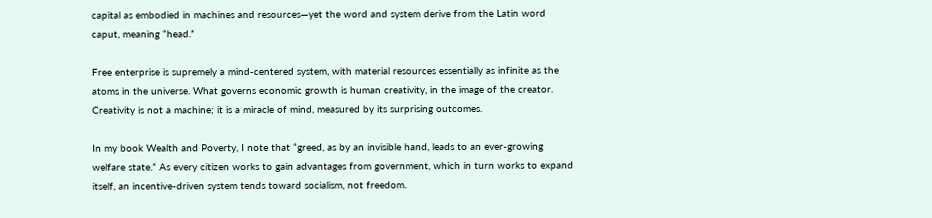capital as embodied in machines and resources—yet the word and system derive from the Latin word caput, meaning “head.”

Free enterprise is supremely a mind-centered system, with material resources essentially as infinite as the atoms in the universe. What governs economic growth is human creativity, in the image of the creator. Creativity is not a machine; it is a miracle of mind, measured by its surprising outcomes.

In my book Wealth and Poverty, I note that “greed, as by an invisible hand, leads to an ever-growing welfare state.” As every citizen works to gain advantages from government, which in turn works to expand itself, an incentive-driven system tends toward socialism, not freedom.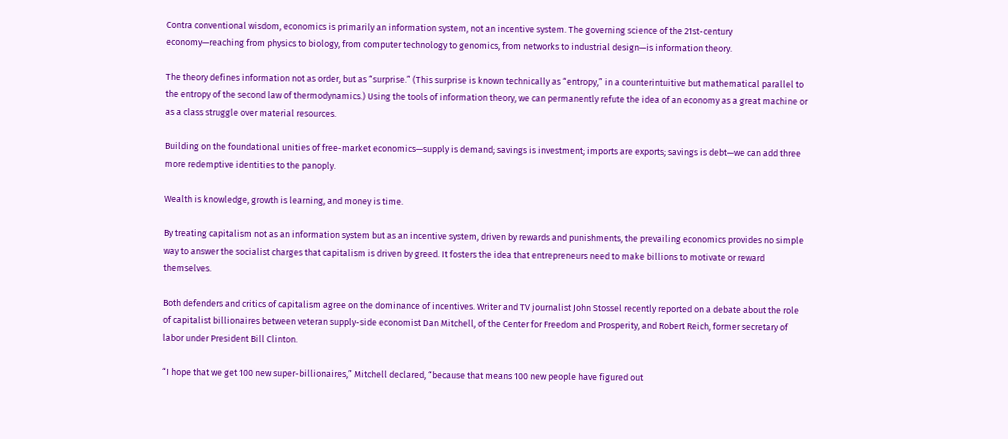Contra conventional wisdom, economics is primarily an information system, not an incentive system. The governing science of the 21st-century economy—reaching from physics to biology, from computer technology to genomics, from networks to industrial design—is information theory.

The theory defines information not as order, but as “surprise.” (This surprise is known technically as “entropy,” in a counterintuitive but mathematical parallel to the entropy of the second law of thermodynamics.) Using the tools of information theory, we can permanently refute the idea of an economy as a great machine or as a class struggle over material resources.

Building on the foundational unities of free-market economics—supply is demand; savings is investment; imports are exports; savings is debt—we can add three more redemptive identities to the panoply.

Wealth is knowledge, growth is learning, and money is time.

By treating capitalism not as an information system but as an incentive system, driven by rewards and punishments, the prevailing economics provides no simple way to answer the socialist charges that capitalism is driven by greed. It fosters the idea that entrepreneurs need to make billions to motivate or reward themselves.

Both defenders and critics of capitalism agree on the dominance of incentives. Writer and TV journalist John Stossel recently reported on a debate about the role of capitalist billionaires between veteran supply-side economist Dan Mitchell, of the Center for Freedom and Prosperity, and Robert Reich, former secretary of labor under President Bill Clinton.

“I hope that we get 100 new super-billionaires,” Mitchell declared, “because that means 100 new people have figured out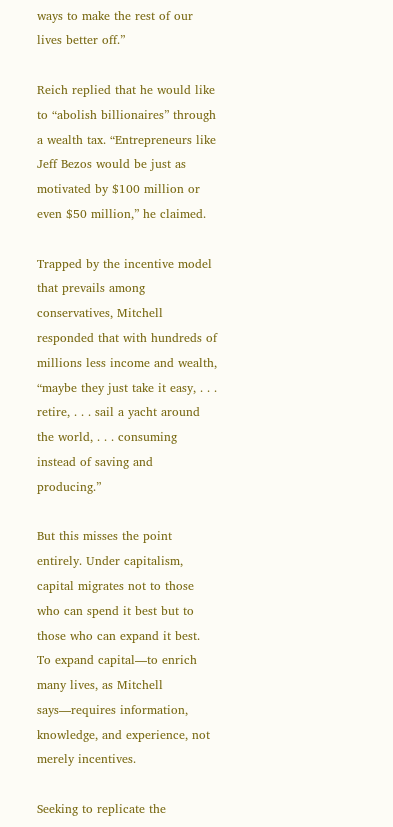ways to make the rest of our lives better off.”

Reich replied that he would like to “abolish billionaires” through a wealth tax. “Entrepreneurs like Jeff Bezos would be just as motivated by $100 million or even $50 million,” he claimed.

Trapped by the incentive model that prevails among conservatives, Mitchell responded that with hundreds of millions less income and wealth, “maybe they just take it easy, . . . retire, . . . sail a yacht around the world, . . . consuming instead of saving and producing.”

But this misses the point entirely. Under capitalism, capital migrates not to those who can spend it best but to those who can expand it best. To expand capital—to enrich many lives, as Mitchell says—requires information, knowledge, and experience, not merely incentives.

Seeking to replicate the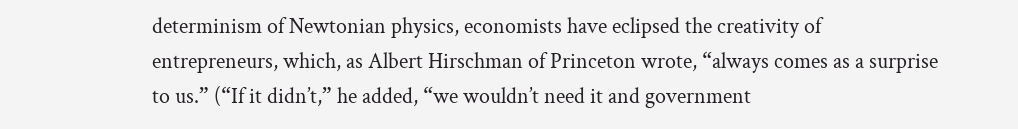determinism of Newtonian physics, economists have eclipsed the creativity of entrepreneurs, which, as Albert Hirschman of Princeton wrote, “always comes as a surprise to us.” (“If it didn’t,” he added, “we wouldn’t need it and government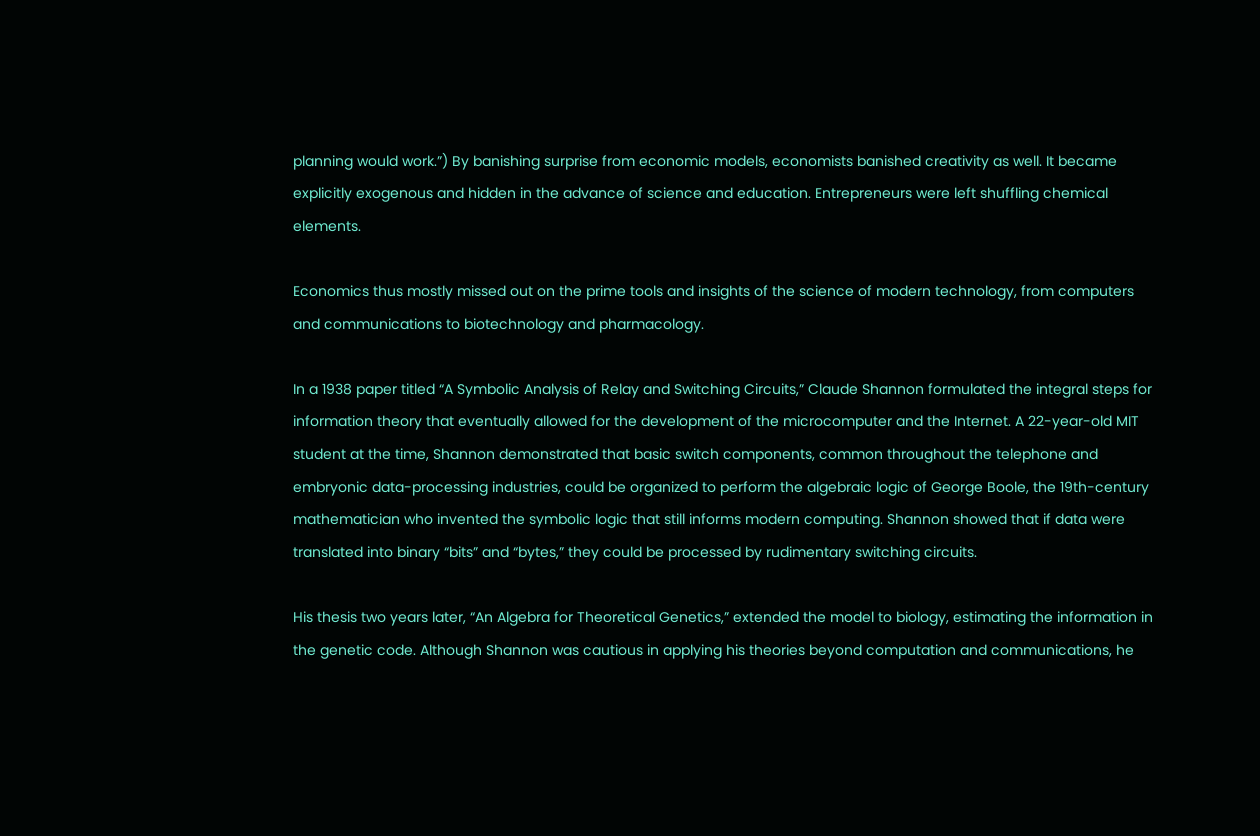planning would work.”) By banishing surprise from economic models, economists banished creativity as well. It became explicitly exogenous and hidden in the advance of science and education. Entrepreneurs were left shuffling chemical elements.

Economics thus mostly missed out on the prime tools and insights of the science of modern technology, from computers and communications to biotechnology and pharmacology.

In a 1938 paper titled “A Symbolic Analysis of Relay and Switching Circuits,” Claude Shannon formulated the integral steps for information theory that eventually allowed for the development of the microcomputer and the Internet. A 22-year-old MIT student at the time, Shannon demonstrated that basic switch components, common throughout the telephone and embryonic data-processing industries, could be organized to perform the algebraic logic of George Boole, the 19th-century mathematician who invented the symbolic logic that still informs modern computing. Shannon showed that if data were translated into binary “bits” and “bytes,” they could be processed by rudimentary switching circuits.

His thesis two years later, “An Algebra for Theoretical Genetics,” extended the model to biology, estimating the information in the genetic code. Although Shannon was cautious in applying his theories beyond computation and communications, he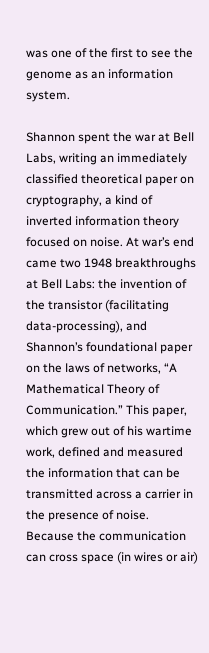was one of the first to see the genome as an information system.

Shannon spent the war at Bell Labs, writing an immediately classified theoretical paper on cryptography, a kind of inverted information theory focused on noise. At war’s end came two 1948 breakthroughs at Bell Labs: the invention of the transistor (facilitating data-processing), and Shannon’s foundational paper on the laws of networks, “A Mathematical Theory of Communication.” This paper, which grew out of his wartime work, defined and measured the information that can be transmitted across a carrier in the presence of noise. Because the communication can cross space (in wires or air)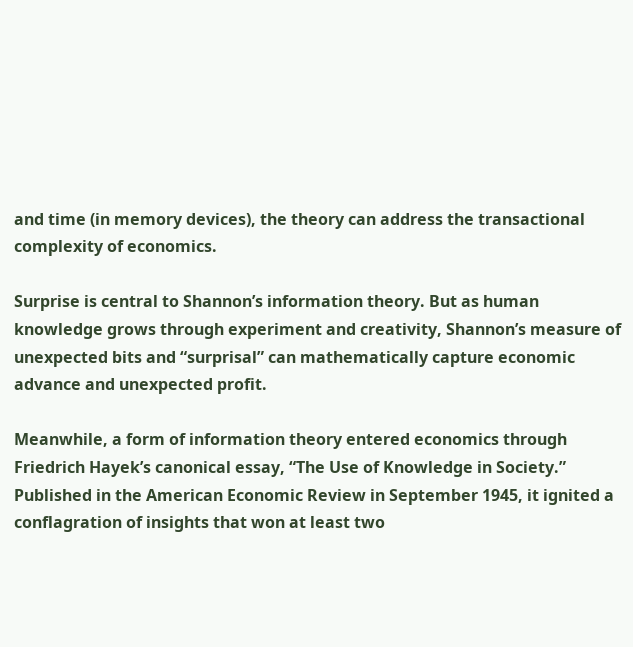and time (in memory devices), the theory can address the transactional complexity of economics.

Surprise is central to Shannon’s information theory. But as human knowledge grows through experiment and creativity, Shannon’s measure of unexpected bits and “surprisal” can mathematically capture economic advance and unexpected profit.

Meanwhile, a form of information theory entered economics through Friedrich Hayek’s canonical essay, “The Use of Knowledge in Society.” Published in the American Economic Review in September 1945, it ignited a conflagration of insights that won at least two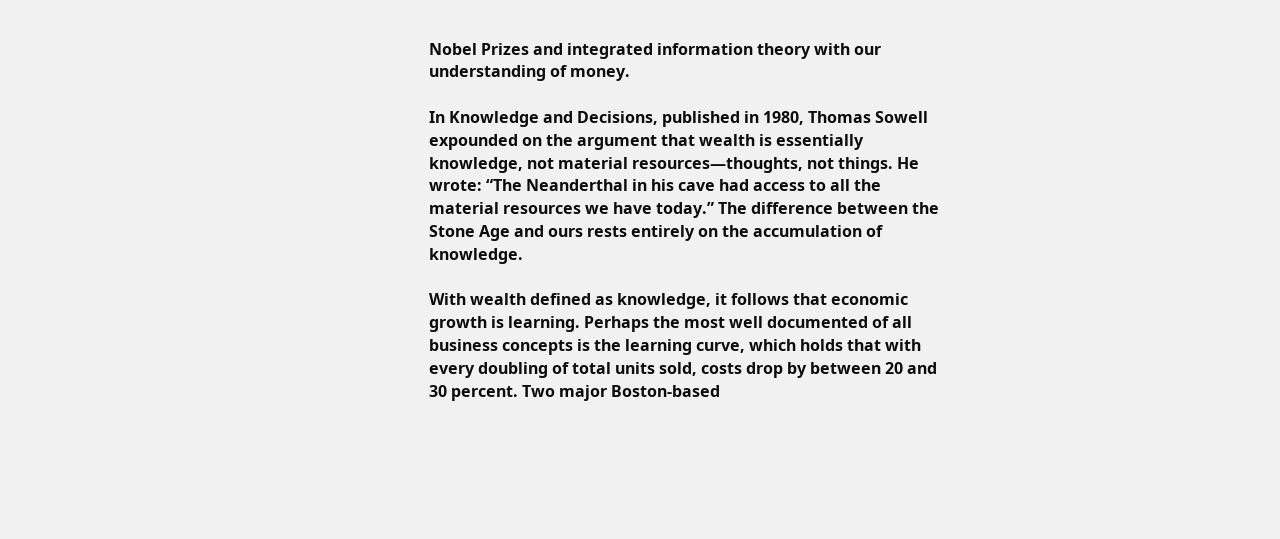Nobel Prizes and integrated information theory with our understanding of money.

In Knowledge and Decisions, published in 1980, Thomas Sowell expounded on the argument that wealth is essentially knowledge, not material resources—thoughts, not things. He wrote: “The Neanderthal in his cave had access to all the material resources we have today.” The difference between the Stone Age and ours rests entirely on the accumulation of knowledge.

With wealth defined as knowledge, it follows that economic growth is learning. Perhaps the most well documented of all business concepts is the learning curve, which holds that with every doubling of total units sold, costs drop by between 20 and 30 percent. Two major Boston-based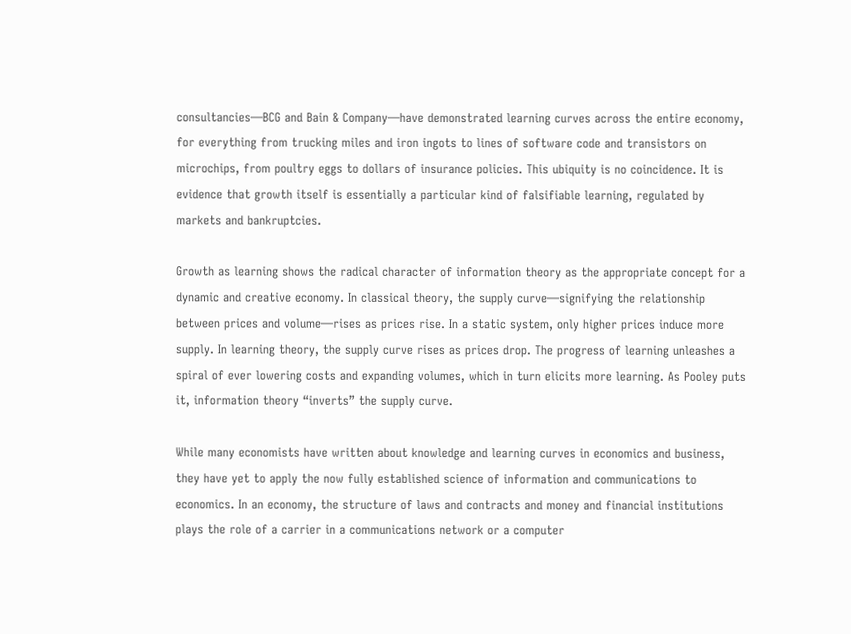consultancies—BCG and Bain & Company—have demonstrated learning curves across the entire economy, for everything from trucking miles and iron ingots to lines of software code and transistors on microchips, from poultry eggs to dollars of insurance policies. This ubiquity is no coincidence. It is evidence that growth itself is essentially a particular kind of falsifiable learning, regulated by markets and bankruptcies.

Growth as learning shows the radical character of information theory as the appropriate concept for a dynamic and creative economy. In classical theory, the supply curve—signifying the relationship between prices and volume—rises as prices rise. In a static system, only higher prices induce more supply. In learning theory, the supply curve rises as prices drop. The progress of learning unleashes a spiral of ever lowering costs and expanding volumes, which in turn elicits more learning. As Pooley puts it, information theory “inverts” the supply curve.

While many economists have written about knowledge and learning curves in economics and business, they have yet to apply the now fully established science of information and communications to economics. In an economy, the structure of laws and contracts and money and financial institutions plays the role of a carrier in a communications network or a computer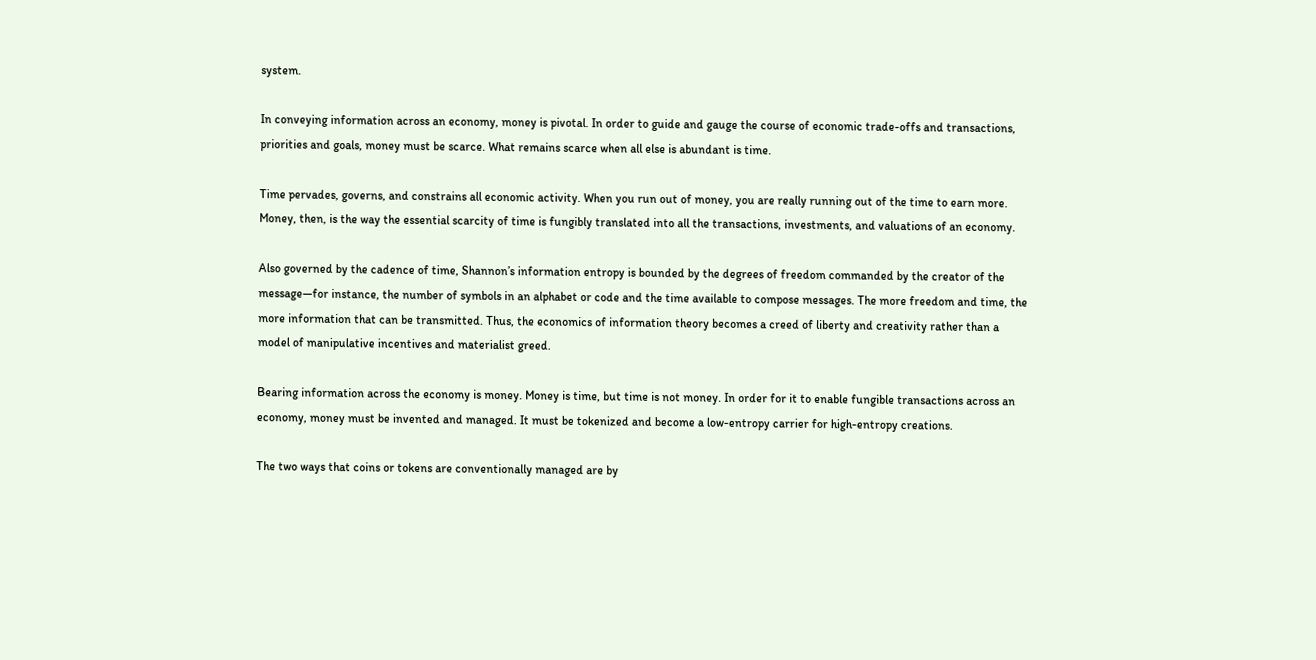system.

In conveying information across an economy, money is pivotal. In order to guide and gauge the course of economic trade-offs and transactions, priorities and goals, money must be scarce. What remains scarce when all else is abundant is time.

Time pervades, governs, and constrains all economic activity. When you run out of money, you are really running out of the time to earn more. Money, then, is the way the essential scarcity of time is fungibly translated into all the transactions, investments, and valuations of an economy.

Also governed by the cadence of time, Shannon’s information entropy is bounded by the degrees of freedom commanded by the creator of the message—for instance, the number of symbols in an alphabet or code and the time available to compose messages. The more freedom and time, the more information that can be transmitted. Thus, the economics of information theory becomes a creed of liberty and creativity rather than a model of manipulative incentives and materialist greed.

Bearing information across the economy is money. Money is time, but time is not money. In order for it to enable fungible transactions across an economy, money must be invented and managed. It must be tokenized and become a low-entropy carrier for high-entropy creations.

The two ways that coins or tokens are conventionally managed are by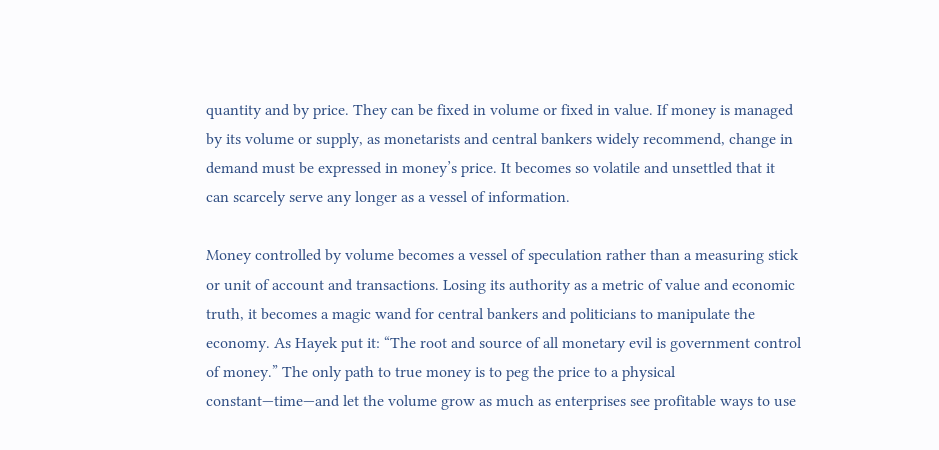quantity and by price. They can be fixed in volume or fixed in value. If money is managed by its volume or supply, as monetarists and central bankers widely recommend, change in demand must be expressed in money’s price. It becomes so volatile and unsettled that it can scarcely serve any longer as a vessel of information.

Money controlled by volume becomes a vessel of speculation rather than a measuring stick or unit of account and transactions. Losing its authority as a metric of value and economic truth, it becomes a magic wand for central bankers and politicians to manipulate the economy. As Hayek put it: “The root and source of all monetary evil is government control of money.” The only path to true money is to peg the price to a physical constant—time—and let the volume grow as much as enterprises see profitable ways to use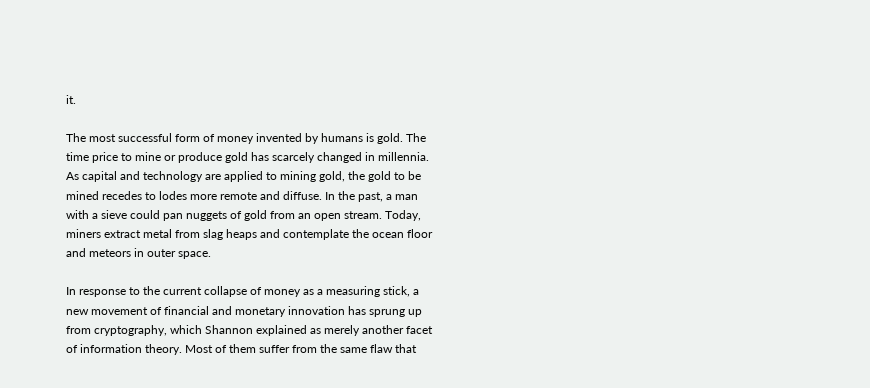it.

The most successful form of money invented by humans is gold. The time price to mine or produce gold has scarcely changed in millennia. As capital and technology are applied to mining gold, the gold to be mined recedes to lodes more remote and diffuse. In the past, a man with a sieve could pan nuggets of gold from an open stream. Today, miners extract metal from slag heaps and contemplate the ocean floor and meteors in outer space.

In response to the current collapse of money as a measuring stick, a new movement of financial and monetary innovation has sprung up from cryptography, which Shannon explained as merely another facet of information theory. Most of them suffer from the same flaw that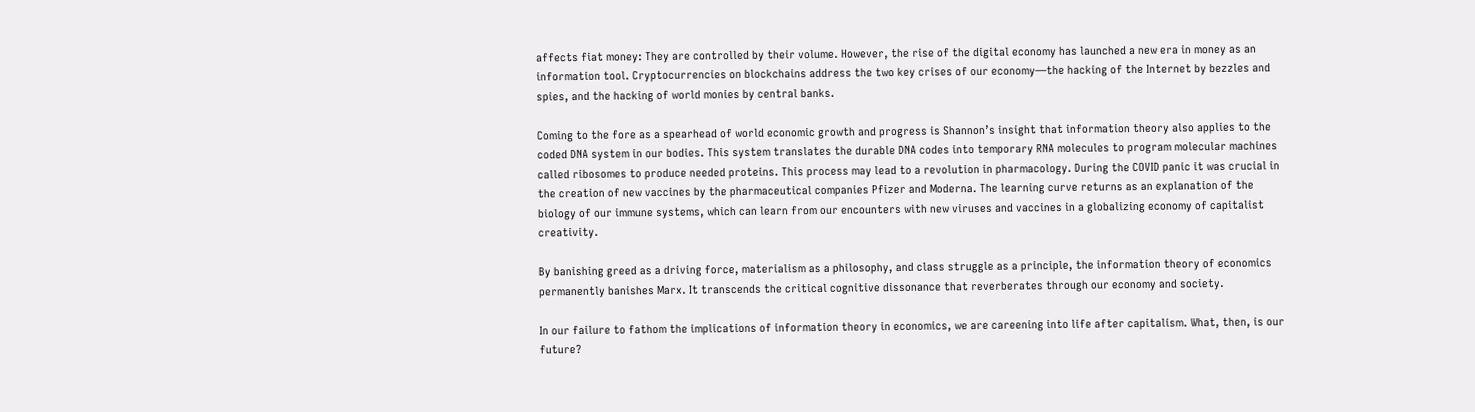affects fiat money: They are controlled by their volume. However, the rise of the digital economy has launched a new era in money as an information tool. Cryptocurrencies on blockchains address the two key crises of our economy—the hacking of the Internet by bezzles and spies, and the hacking of world monies by central banks.

Coming to the fore as a spearhead of world economic growth and progress is Shannon’s insight that information theory also applies to the coded DNA system in our bodies. This system translates the durable DNA codes into temporary RNA molecules to program molecular machines called ribosomes to produce needed proteins. This process may lead to a revolution in pharmacology. During the COVID panic it was crucial in the creation of new vaccines by the pharmaceutical companies Pfizer and Moderna. The learning curve returns as an explanation of the biology of our immune systems, which can learn from our encounters with new viruses and vaccines in a globalizing economy of capitalist creativity.

By banishing greed as a driving force, materialism as a philosophy, and class struggle as a principle, the information theory of economics permanently banishes Marx. It transcends the critical cognitive dissonance that reverberates through our economy and society.

In our failure to fathom the implications of information theory in economics, we are careening into life after capitalism. What, then, is our future?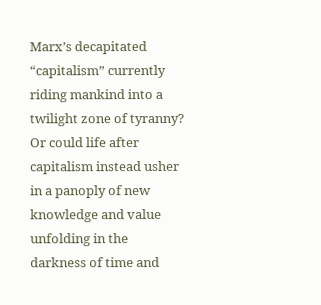Marx’s decapitated “capitalism” currently riding mankind into a twilight zone of tyranny? Or could life after capitalism instead usher in a panoply of new knowledge and value unfolding in the darkness of time and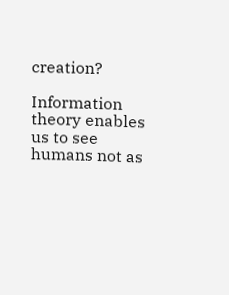creation?

Information theory enables us to see humans not as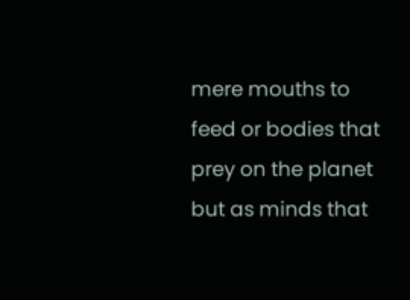mere mouths to feed or bodies that prey on the planet but as minds that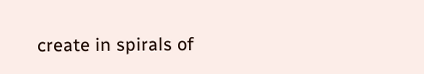create in spirals of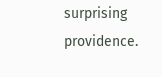surprising providence.